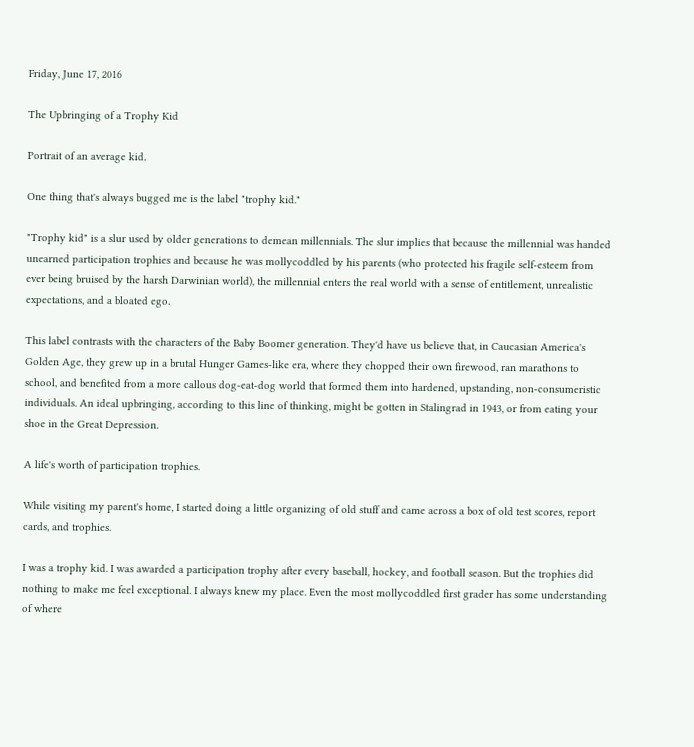Friday, June 17, 2016

The Upbringing of a Trophy Kid

Portrait of an average kid.

One thing that's always bugged me is the label "trophy kid."

"Trophy kid" is a slur used by older generations to demean millennials. The slur implies that because the millennial was handed unearned participation trophies and because he was mollycoddled by his parents (who protected his fragile self-esteem from ever being bruised by the harsh Darwinian world), the millennial enters the real world with a sense of entitlement, unrealistic expectations, and a bloated ego.

This label contrasts with the characters of the Baby Boomer generation. They'd have us believe that, in Caucasian America's Golden Age, they grew up in a brutal Hunger Games-like era, where they chopped their own firewood, ran marathons to school, and benefited from a more callous dog-eat-dog world that formed them into hardened, upstanding, non-consumeristic individuals. An ideal upbringing, according to this line of thinking, might be gotten in Stalingrad in 1943, or from eating your shoe in the Great Depression.

A life's worth of participation trophies.

While visiting my parent's home, I started doing a little organizing of old stuff and came across a box of old test scores, report cards, and trophies.

I was a trophy kid. I was awarded a participation trophy after every baseball, hockey, and football season. But the trophies did nothing to make me feel exceptional. I always knew my place. Even the most mollycoddled first grader has some understanding of where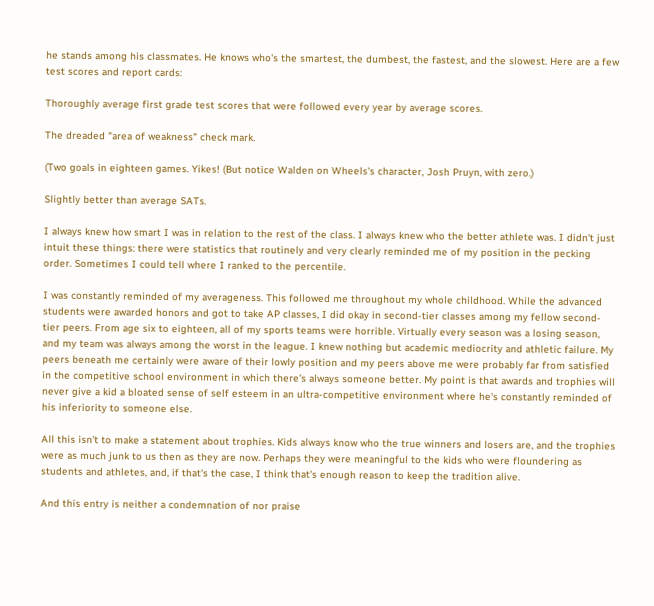he stands among his classmates. He knows who's the smartest, the dumbest, the fastest, and the slowest. Here are a few test scores and report cards:

Thoroughly average first grade test scores that were followed every year by average scores.

The dreaded "area of weakness" check mark.

(Two goals in eighteen games. Yikes! (But notice Walden on Wheels's character, Josh Pruyn, with zero.)

Slightly better than average SATs.

I always knew how smart I was in relation to the rest of the class. I always knew who the better athlete was. I didn't just intuit these things: there were statistics that routinely and very clearly reminded me of my position in the pecking order. Sometimes I could tell where I ranked to the percentile.

I was constantly reminded of my averageness. This followed me throughout my whole childhood. While the advanced students were awarded honors and got to take AP classes, I did okay in second-tier classes among my fellow second-tier peers. From age six to eighteen, all of my sports teams were horrible. Virtually every season was a losing season, and my team was always among the worst in the league. I knew nothing but academic mediocrity and athletic failure. My peers beneath me certainly were aware of their lowly position and my peers above me were probably far from satisfied in the competitive school environment in which there's always someone better. My point is that awards and trophies will never give a kid a bloated sense of self esteem in an ultra-competitive environment where he's constantly reminded of his inferiority to someone else.

All this isn't to make a statement about trophies. Kids always know who the true winners and losers are, and the trophies were as much junk to us then as they are now. Perhaps they were meaningful to the kids who were floundering as students and athletes, and, if that's the case, I think that's enough reason to keep the tradition alive.

And this entry is neither a condemnation of nor praise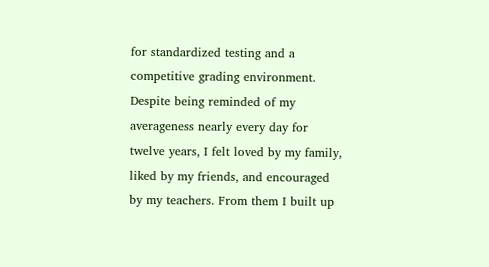for standardized testing and a competitive grading environment. Despite being reminded of my averageness nearly every day for twelve years, I felt loved by my family, liked by my friends, and encouraged by my teachers. From them I built up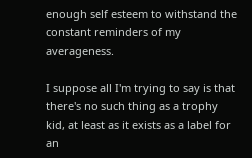enough self esteem to withstand the constant reminders of my averageness.

I suppose all I'm trying to say is that there's no such thing as a trophy kid, at least as it exists as a label for an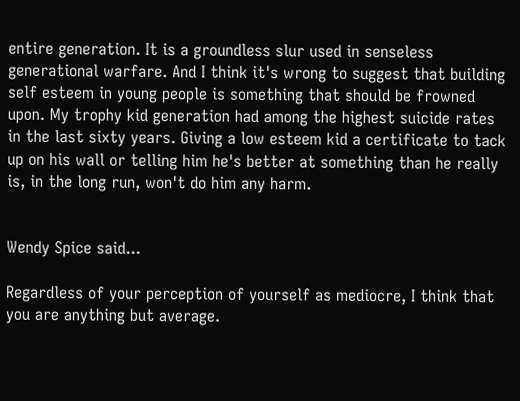entire generation. It is a groundless slur used in senseless generational warfare. And I think it's wrong to suggest that building self esteem in young people is something that should be frowned upon. My trophy kid generation had among the highest suicide rates in the last sixty years. Giving a low esteem kid a certificate to tack up on his wall or telling him he's better at something than he really is, in the long run, won't do him any harm.


Wendy Spice said...

Regardless of your perception of yourself as mediocre, I think that you are anything but average.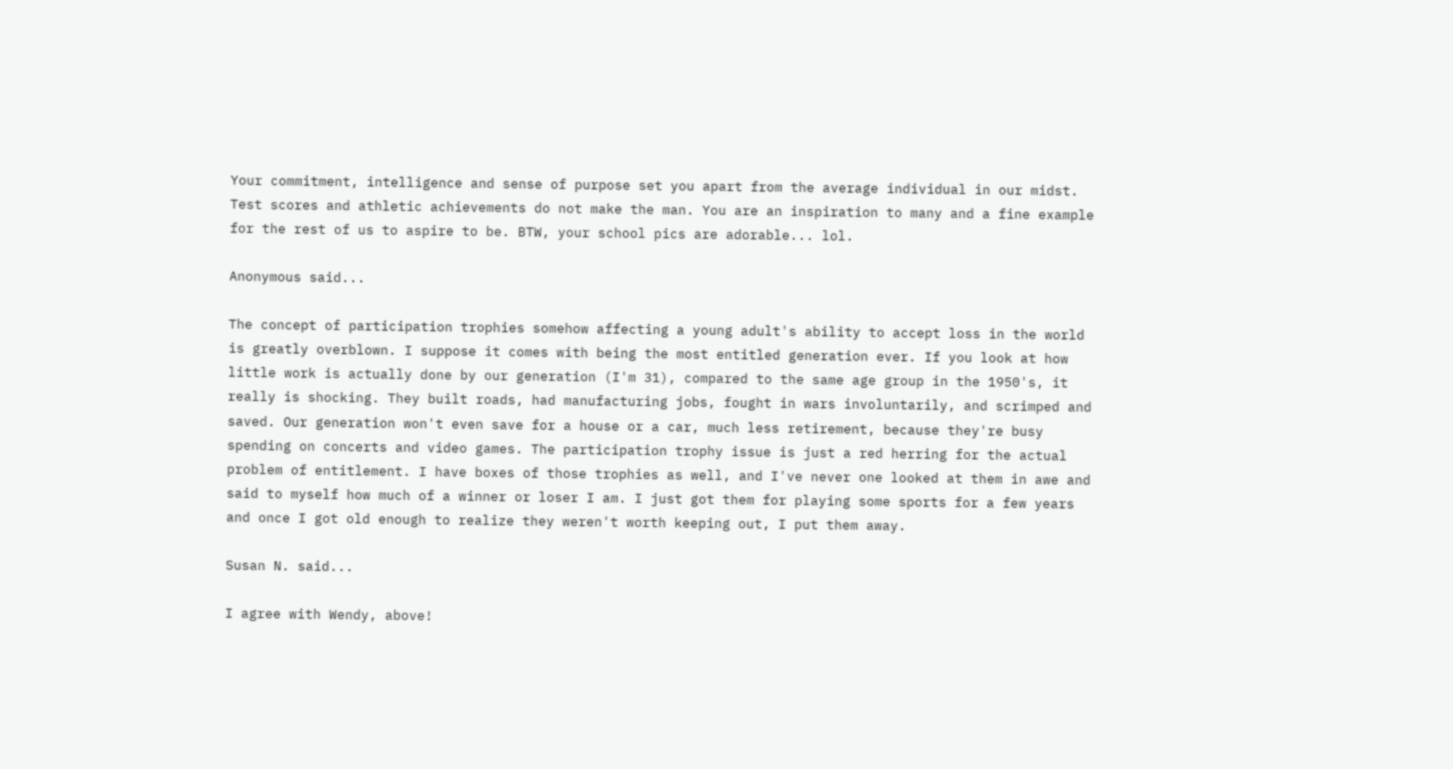Your commitment, intelligence and sense of purpose set you apart from the average individual in our midst. Test scores and athletic achievements do not make the man. You are an inspiration to many and a fine example for the rest of us to aspire to be. BTW, your school pics are adorable... lol.

Anonymous said...

The concept of participation trophies somehow affecting a young adult's ability to accept loss in the world is greatly overblown. I suppose it comes with being the most entitled generation ever. If you look at how little work is actually done by our generation (I'm 31), compared to the same age group in the 1950's, it really is shocking. They built roads, had manufacturing jobs, fought in wars involuntarily, and scrimped and saved. Our generation won't even save for a house or a car, much less retirement, because they're busy spending on concerts and video games. The participation trophy issue is just a red herring for the actual problem of entitlement. I have boxes of those trophies as well, and I've never one looked at them in awe and said to myself how much of a winner or loser I am. I just got them for playing some sports for a few years and once I got old enough to realize they weren't worth keeping out, I put them away.

Susan N. said...

I agree with Wendy, above!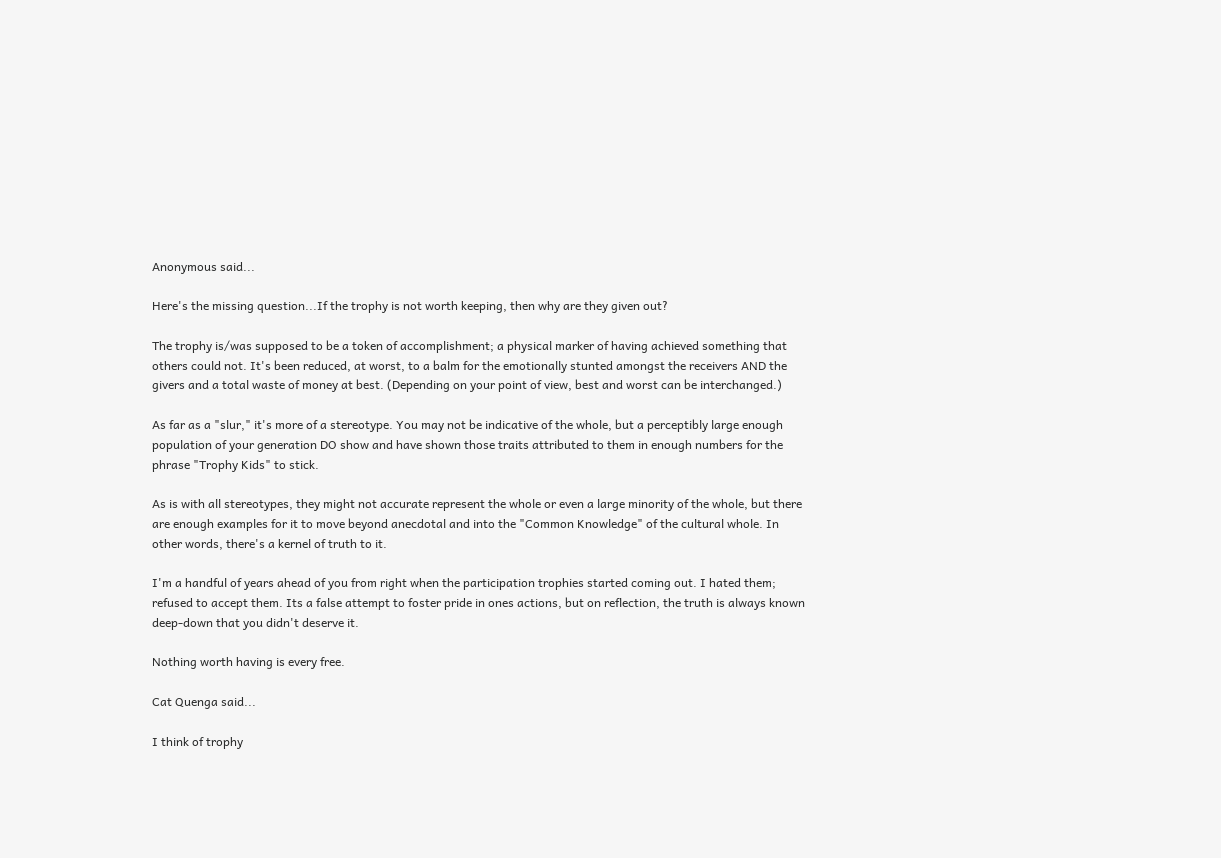Anonymous said...

Here's the missing question...If the trophy is not worth keeping, then why are they given out?

The trophy is/was supposed to be a token of accomplishment; a physical marker of having achieved something that others could not. It's been reduced, at worst, to a balm for the emotionally stunted amongst the receivers AND the givers and a total waste of money at best. (Depending on your point of view, best and worst can be interchanged.)

As far as a "slur," it's more of a stereotype. You may not be indicative of the whole, but a perceptibly large enough population of your generation DO show and have shown those traits attributed to them in enough numbers for the phrase "Trophy Kids" to stick.

As is with all stereotypes, they might not accurate represent the whole or even a large minority of the whole, but there are enough examples for it to move beyond anecdotal and into the "Common Knowledge" of the cultural whole. In other words, there's a kernel of truth to it.

I'm a handful of years ahead of you from right when the participation trophies started coming out. I hated them; refused to accept them. Its a false attempt to foster pride in ones actions, but on reflection, the truth is always known deep-down that you didn't deserve it.

Nothing worth having is every free.

Cat Quenga said...

I think of trophy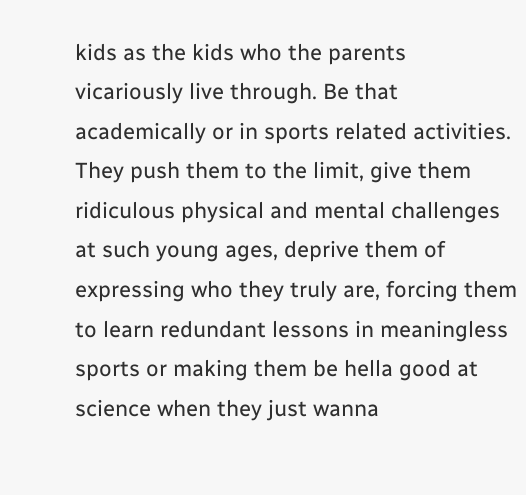kids as the kids who the parents vicariously live through. Be that academically or in sports related activities. They push them to the limit, give them ridiculous physical and mental challenges at such young ages, deprive them of expressing who they truly are, forcing them to learn redundant lessons in meaningless sports or making them be hella good at science when they just wanna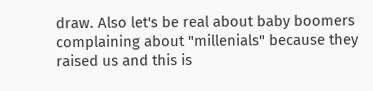draw. Also let's be real about baby boomers complaining about "millenials" because they raised us and this is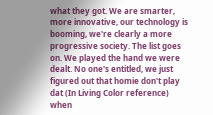what they got. We are smarter, more innovative, our technology is booming, we're clearly a more progressive society. The list goes on. We played the hand we were dealt. No one's entitled, we just figured out that homie don't play dat (In Living Color reference) when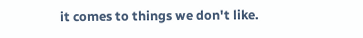it comes to things we don't like.